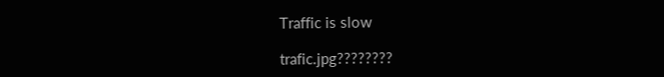Traffic is slow

trafic.jpg????????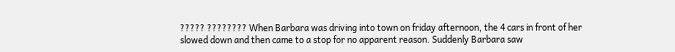????? ???????? When Barbara was driving into town on friday afternoon, the 4 cars in front of her slowed down and then came to a stop for no apparent reason. Suddenly Barbara saw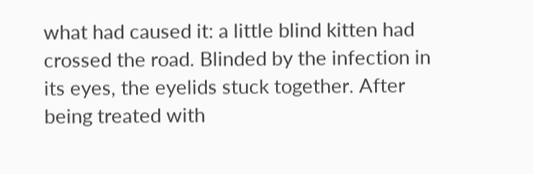what had caused it: a little blind kitten had crossed the road. Blinded by the infection in its eyes, the eyelids stuck together. After being treated with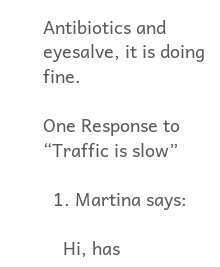Antibiotics and eyesalve, it is doing fine.

One Response to “Traffic is slow”

  1. Martina says:

    Hi, has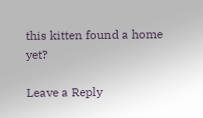this kitten found a home yet?

Leave a Reply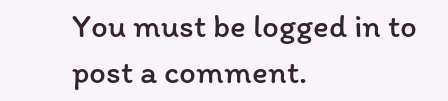You must be logged in to post a comment.